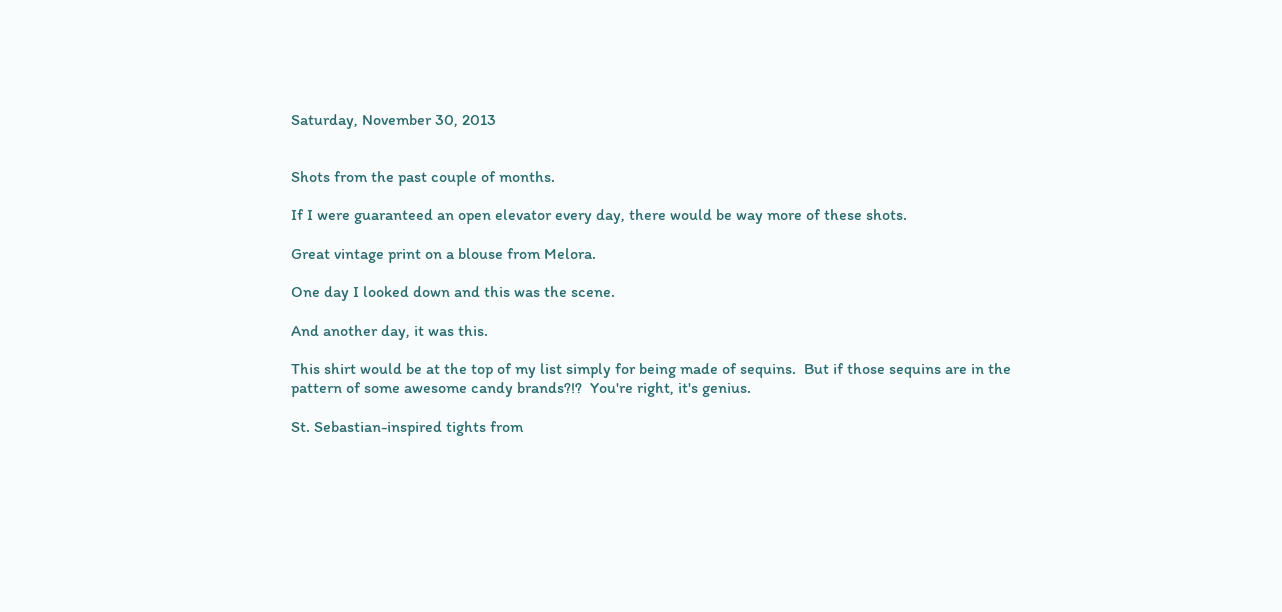Saturday, November 30, 2013


Shots from the past couple of months.

If I were guaranteed an open elevator every day, there would be way more of these shots.

Great vintage print on a blouse from Melora.

One day I looked down and this was the scene.

And another day, it was this.

This shirt would be at the top of my list simply for being made of sequins.  But if those sequins are in the pattern of some awesome candy brands?!?  You're right, it's genius.

St. Sebastian-inspired tights from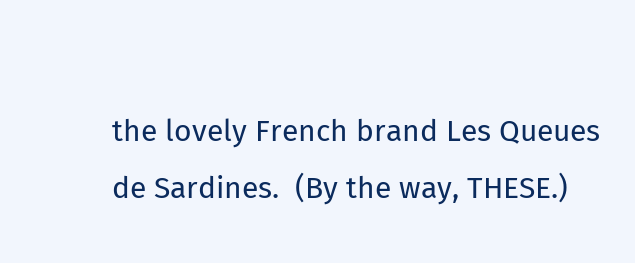the lovely French brand Les Queues de Sardines.  (By the way, THESE.)